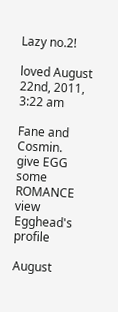Lazy no.2!

loved August 22nd, 2011, 3:22 am

Fane and Cosmin.
give EGG some ROMANCE
view Egghead's profile

August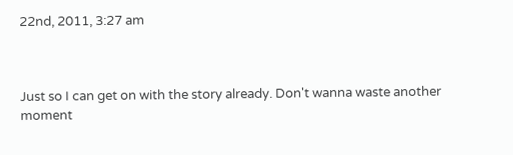22nd, 2011, 3:27 am



Just so I can get on with the story already. Don't wanna waste another moment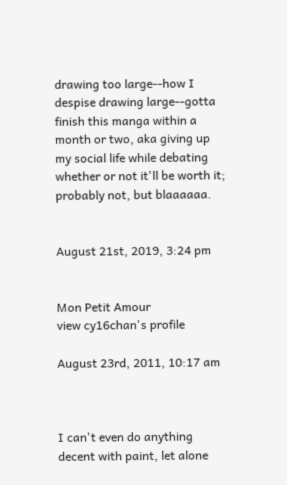drawing too large--how I despise drawing large--gotta finish this manga within a month or two, aka giving up my social life while debating whether or not it'll be worth it; probably not, but blaaaaaa.


August 21st, 2019, 3:24 pm


Mon Petit Amour
view cy16chan's profile

August 23rd, 2011, 10:17 am



I can't even do anything decent with paint, let alone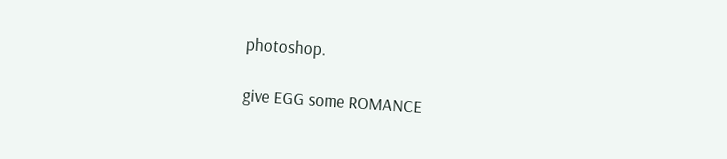photoshop.

give EGG some ROMANCE